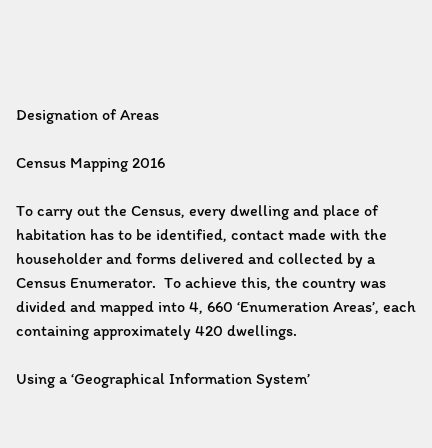Designation of Areas

Census Mapping 2016

To carry out the Census, every dwelling and place of habitation has to be identified, contact made with the householder and forms delivered and collected by a Census Enumerator.  To achieve this, the country was divided and mapped into 4, 660 ‘Enumeration Areas’, each containing approximately 420 dwellings.

Using a ‘Geographical Information System’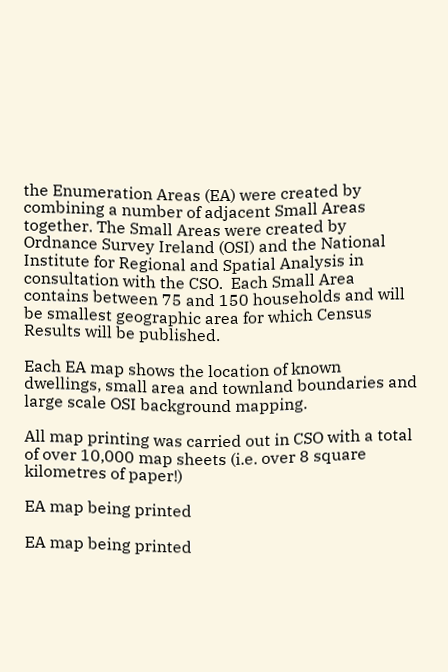the Enumeration Areas (EA) were created by combining a number of adjacent Small Areas together. The Small Areas were created by Ordnance Survey Ireland (OSI) and the National Institute for Regional and Spatial Analysis in consultation with the CSO.  Each Small Area contains between 75 and 150 households and will be smallest geographic area for which Census Results will be published.

Each EA map shows the location of known dwellings, small area and townland boundaries and large scale OSI background mapping.

All map printing was carried out in CSO with a total of over 10,000 map sheets (i.e. over 8 square kilometres of paper!)

EA map being printed

EA map being printed